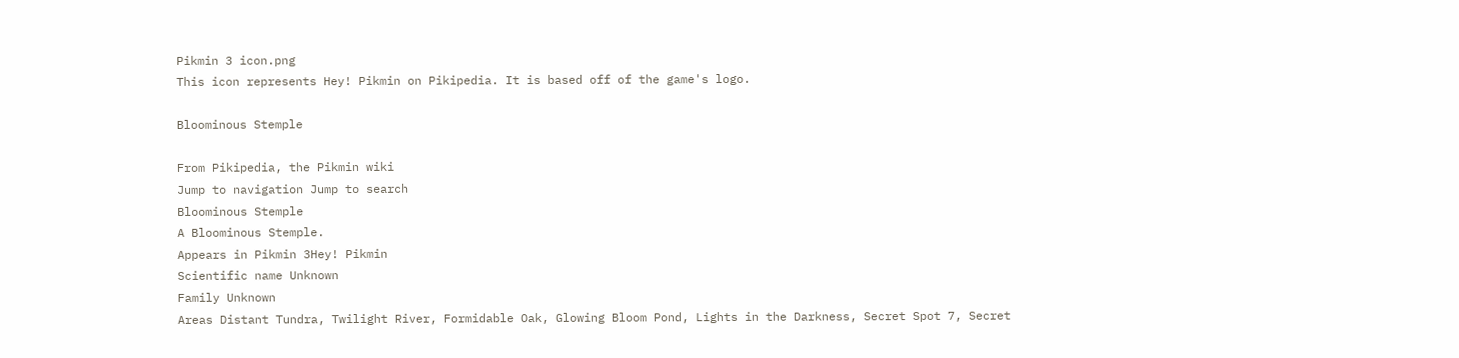Pikmin 3 icon.png
This icon represents Hey! Pikmin on Pikipedia. It is based off of the game's logo.

Bloominous Stemple

From Pikipedia, the Pikmin wiki
Jump to navigation Jump to search
Bloominous Stemple
A Bloominous Stemple.
Appears in Pikmin 3Hey! Pikmin
Scientific name Unknown
Family Unknown
Areas Distant Tundra, Twilight River, Formidable Oak, Glowing Bloom Pond, Lights in the Darkness, Secret Spot 7, Secret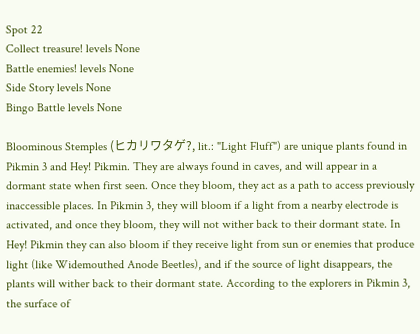Spot 22
Collect treasure! levels None
Battle enemies! levels None
Side Story levels None
Bingo Battle levels None

Bloominous Stemples (ヒカリワタゲ?, lit.: "Light Fluff") are unique plants found in Pikmin 3 and Hey! Pikmin. They are always found in caves, and will appear in a dormant state when first seen. Once they bloom, they act as a path to access previously inaccessible places. In Pikmin 3, they will bloom if a light from a nearby electrode is activated, and once they bloom, they will not wither back to their dormant state. In Hey! Pikmin they can also bloom if they receive light from sun or enemies that produce light (like Widemouthed Anode Beetles), and if the source of light disappears, the plants will wither back to their dormant state. According to the explorers in Pikmin 3, the surface of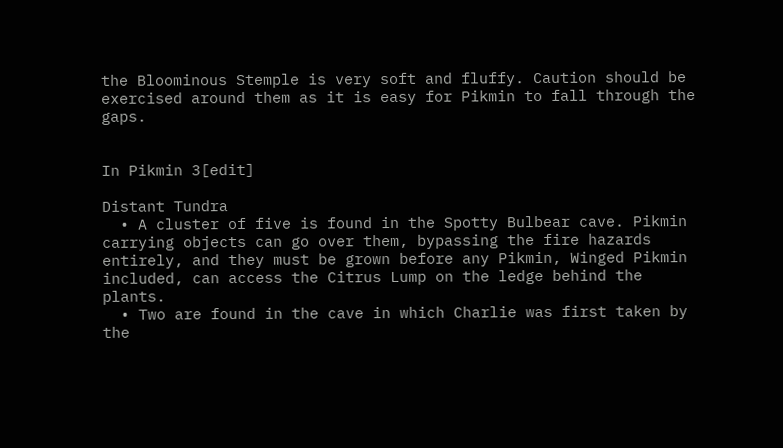the Bloominous Stemple is very soft and fluffy. Caution should be exercised around them as it is easy for Pikmin to fall through the gaps.


In Pikmin 3[edit]

Distant Tundra
  • A cluster of five is found in the Spotty Bulbear cave. Pikmin carrying objects can go over them, bypassing the fire hazards entirely, and they must be grown before any Pikmin, Winged Pikmin included, can access the Citrus Lump on the ledge behind the plants.
  • Two are found in the cave in which Charlie was first taken by the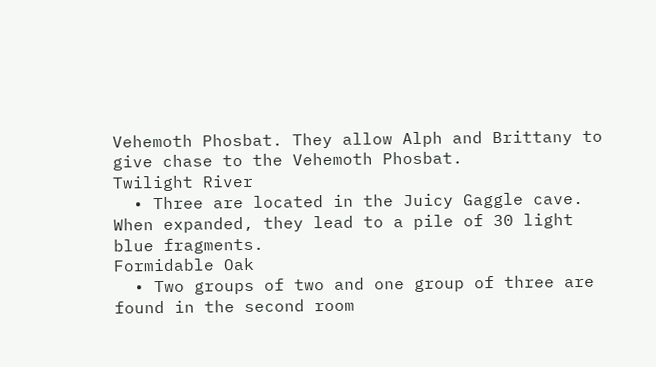Vehemoth Phosbat. They allow Alph and Brittany to give chase to the Vehemoth Phosbat.
Twilight River
  • Three are located in the Juicy Gaggle cave. When expanded, they lead to a pile of 30 light blue fragments.
Formidable Oak
  • Two groups of two and one group of three are found in the second room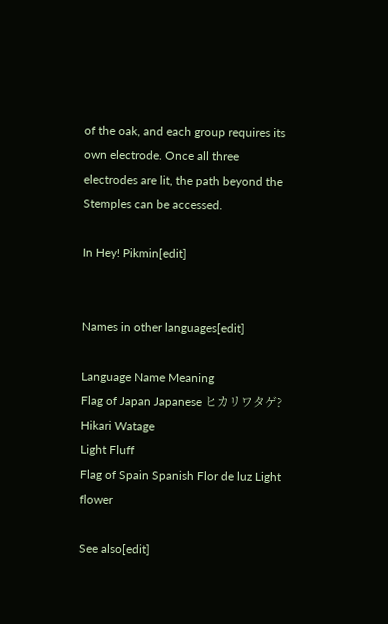of the oak, and each group requires its own electrode. Once all three electrodes are lit, the path beyond the Stemples can be accessed.

In Hey! Pikmin[edit]


Names in other languages[edit]

Language Name Meaning
Flag of Japan Japanese ヒカリワタゲ?
Hikari Watage
Light Fluff
Flag of Spain Spanish Flor de luz Light flower

See also[edit]